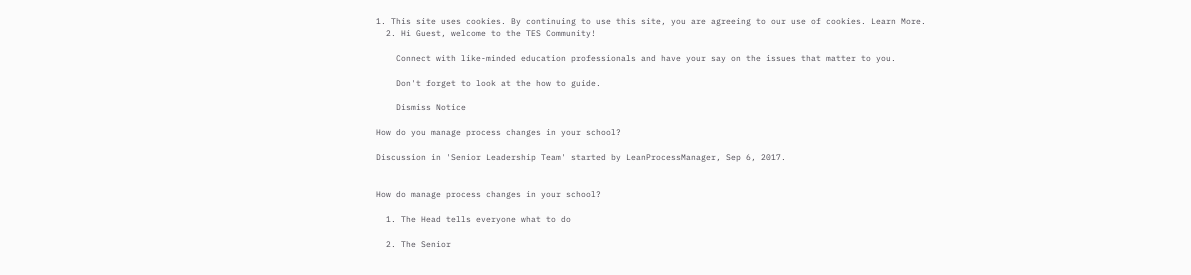1. This site uses cookies. By continuing to use this site, you are agreeing to our use of cookies. Learn More.
  2. Hi Guest, welcome to the TES Community!

    Connect with like-minded education professionals and have your say on the issues that matter to you.

    Don't forget to look at the how to guide.

    Dismiss Notice

How do you manage process changes in your school?

Discussion in 'Senior Leadership Team' started by LeanProcessManager, Sep 6, 2017.


How do manage process changes in your school?

  1. The Head tells everyone what to do

  2. The Senior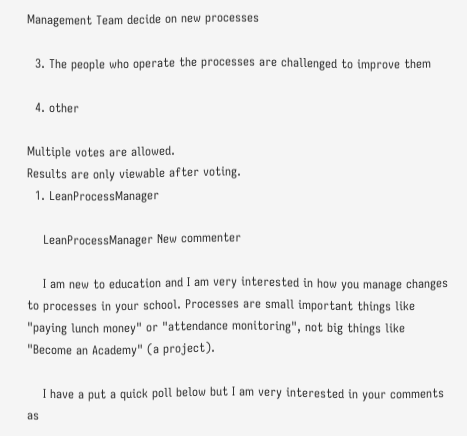Management Team decide on new processes

  3. The people who operate the processes are challenged to improve them

  4. other

Multiple votes are allowed.
Results are only viewable after voting.
  1. LeanProcessManager

    LeanProcessManager New commenter

    I am new to education and I am very interested in how you manage changes to processes in your school. Processes are small important things like "paying lunch money" or "attendance monitoring", not big things like "Become an Academy" (a project).

    I have a put a quick poll below but I am very interested in your comments as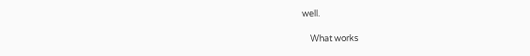well.

    What works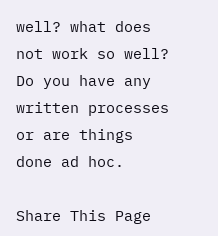well? what does not work so well? Do you have any written processes or are things done ad hoc.

Share This Page